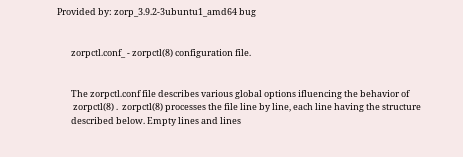Provided by: zorp_3.9.2-3ubuntu1_amd64 bug


       zorpctl.conf_ - zorpctl(8) configuration file.


       The zorpctl.conf file describes various global options ifluencing the behavior of
        zorpctl(8) .  zorpctl(8) processes the file line by line, each line having the structure
       described below. Empty lines and lines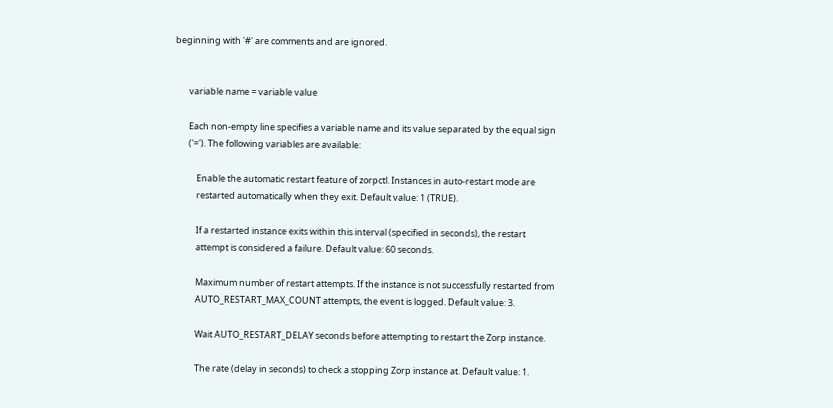beginning with '#' are comments and are ignored.


       variable name = variable value

       Each non-empty line specifies a variable name and its value separated by the equal sign
       ('='). The following variables are available:

           Enable the automatic restart feature of zorpctl. Instances in auto-restart mode are
           restarted automatically when they exit. Default value: 1 (TRUE).

           If a restarted instance exits within this interval (specified in seconds), the restart
           attempt is considered a failure. Default value: 60 seconds.

           Maximum number of restart attempts. If the instance is not successfully restarted from
           AUTO_RESTART_MAX_COUNT attempts, the event is logged. Default value: 3.

           Wait AUTO_RESTART_DELAY seconds before attempting to restart the Zorp instance.

           The rate (delay in seconds) to check a stopping Zorp instance at. Default value: 1.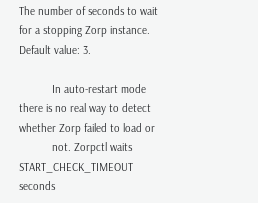The number of seconds to wait for a stopping Zorp instance. Default value: 3.

           In auto-restart mode there is no real way to detect whether Zorp failed to load or
           not. Zorpctl waits START_CHECK_TIMEOUT seconds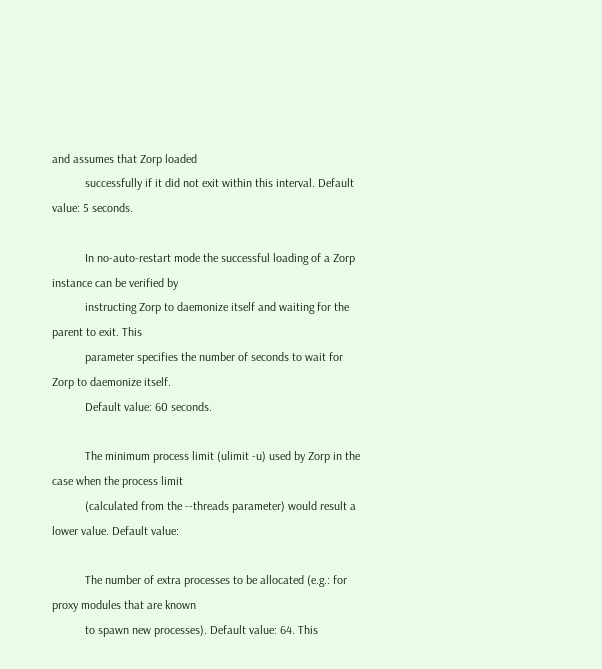and assumes that Zorp loaded
           successfully if it did not exit within this interval. Default value: 5 seconds.

           In no-auto-restart mode the successful loading of a Zorp instance can be verified by
           instructing Zorp to daemonize itself and waiting for the parent to exit. This
           parameter specifies the number of seconds to wait for Zorp to daemonize itself.
           Default value: 60 seconds.

           The minimum process limit (ulimit -u) used by Zorp in the case when the process limit
           (calculated from the --threads parameter) would result a lower value. Default value:

           The number of extra processes to be allocated (e.g.: for proxy modules that are known
           to spawn new processes). Default value: 64. This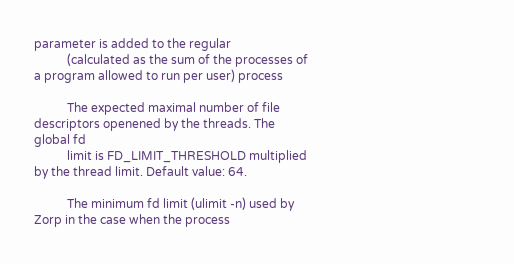parameter is added to the regular
           (calculated as the sum of the processes of a program allowed to run per user) process

           The expected maximal number of file descriptors openened by the threads. The global fd
           limit is FD_LIMIT_THRESHOLD multiplied by the thread limit. Default value: 64.

           The minimum fd limit (ulimit -n) used by Zorp in the case when the process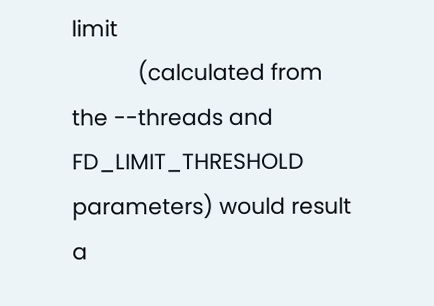limit
           (calculated from the --threads and FD_LIMIT_THRESHOLD parameters) would result a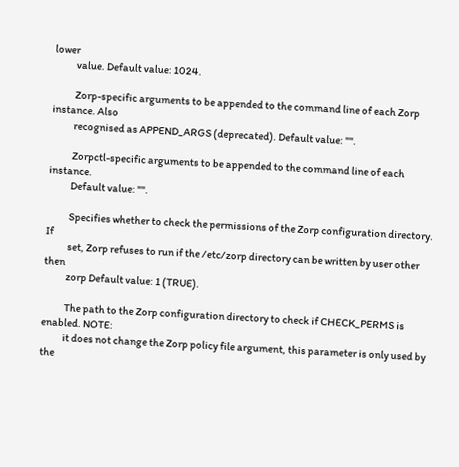lower
           value. Default value: 1024.

           Zorp-specific arguments to be appended to the command line of each Zorp instance. Also
           recognised as APPEND_ARGS (deprecated). Default value: "".

           Zorpctl-specific arguments to be appended to the command line of each instance.
           Default value: "".

           Specifies whether to check the permissions of the Zorp configuration directory. If
           set, Zorp refuses to run if the /etc/zorp directory can be written by user other then
           zorp Default value: 1 (TRUE).

           The path to the Zorp configuration directory to check if CHECK_PERMS is enabled. NOTE:
           it does not change the Zorp policy file argument, this parameter is only used by the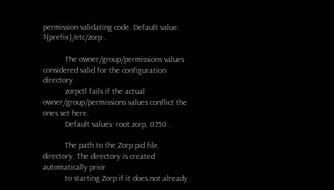permission validating code. Default value: ${prefix}/etc/zorp .

           The owner/group/permissions values considered valid for the configuration directory.
           zorpctl fails if the actual owner/group/permissions values conflict the ones set here.
           Default values: root.zorp, 0750 .

           The path to the Zorp pid file directory. The directory is created automatically prior
           to starting Zorp if it does not already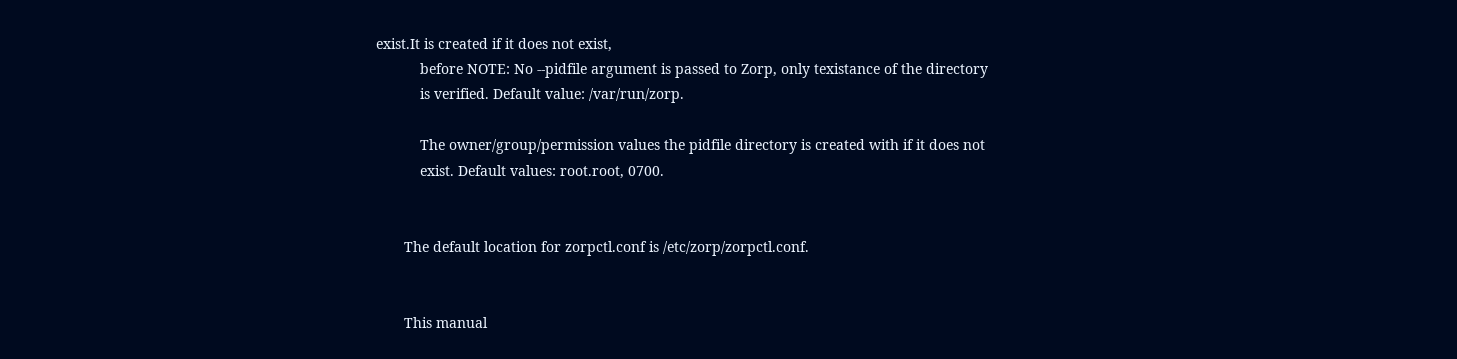exist.It is created if it does not exist,
           before NOTE: No --pidfile argument is passed to Zorp, only texistance of the directory
           is verified. Default value: /var/run/zorp.

           The owner/group/permission values the pidfile directory is created with if it does not
           exist. Default values: root.root, 0700.


       The default location for zorpctl.conf is /etc/zorp/zorpctl.conf.


       This manual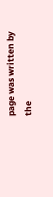page was written by the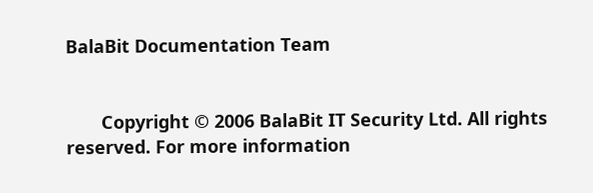BalaBit Documentation Team


       Copyright © 2006 BalaBit IT Security Ltd. All rights reserved. For more information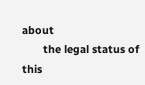about
       the legal status of this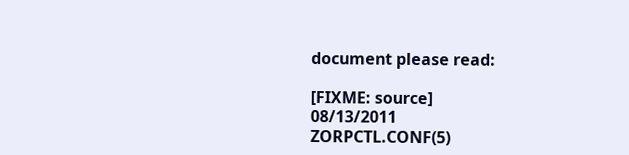document please read:

[FIXME: source]                             08/13/2011                            ZORPCTL.CONF(5)